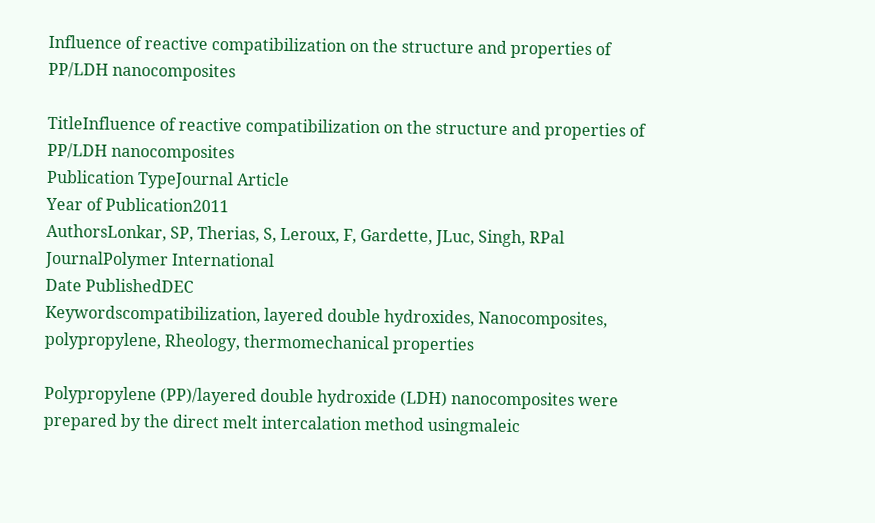Influence of reactive compatibilization on the structure and properties of PP/LDH nanocomposites

TitleInfluence of reactive compatibilization on the structure and properties of PP/LDH nanocomposites
Publication TypeJournal Article
Year of Publication2011
AuthorsLonkar, SP, Therias, S, Leroux, F, Gardette, JLuc, Singh, RPal
JournalPolymer International
Date PublishedDEC
Keywordscompatibilization, layered double hydroxides, Nanocomposites, polypropylene, Rheology, thermomechanical properties

Polypropylene (PP)/layered double hydroxide (LDH) nanocomposites were prepared by the direct melt intercalation method usingmaleic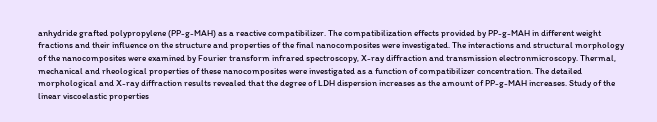anhydride grafted polypropylene (PP-g-MAH) as a reactive compatibilizer. The compatibilization effects provided by PP-g-MAH in different weight fractions and their influence on the structure and properties of the final nanocomposites were investigated. The interactions and structural morphology of the nanocomposites were examined by Fourier transform infrared spectroscopy, X-ray diffraction and transmission electronmicroscopy. Thermal, mechanical and rheological properties of these nanocomposites were investigated as a function of compatibilizer concentration. The detailed morphological and X-ray diffraction results revealed that the degree of LDH dispersion increases as the amount of PP-g-MAH increases. Study of the linear viscoelastic properties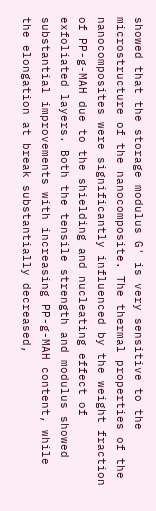showed that the storage modulus G' is very sensitive to the microstructure of the nanocomposite. The thermal properties of the nanocomposites were significantly influenced by the weight fraction of PP-g-MAH due to the shielding and nucleating effect of exfoliated layers. Both the tensile strength and modulus showed substantial improvements with increasing PP-g-MAH content, while the elongation at break substantially decreased,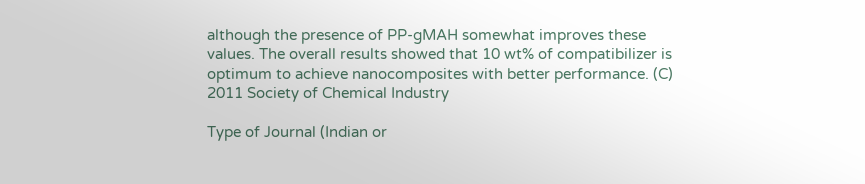although the presence of PP-gMAH somewhat improves these values. The overall results showed that 10 wt% of compatibilizer is optimum to achieve nanocomposites with better performance. (C) 2011 Society of Chemical Industry

Type of Journal (Indian or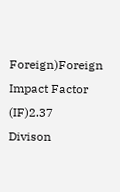Foreign)Foreign
Impact Factor (IF)2.37
Divison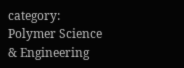category:
Polymer Science & Engineering